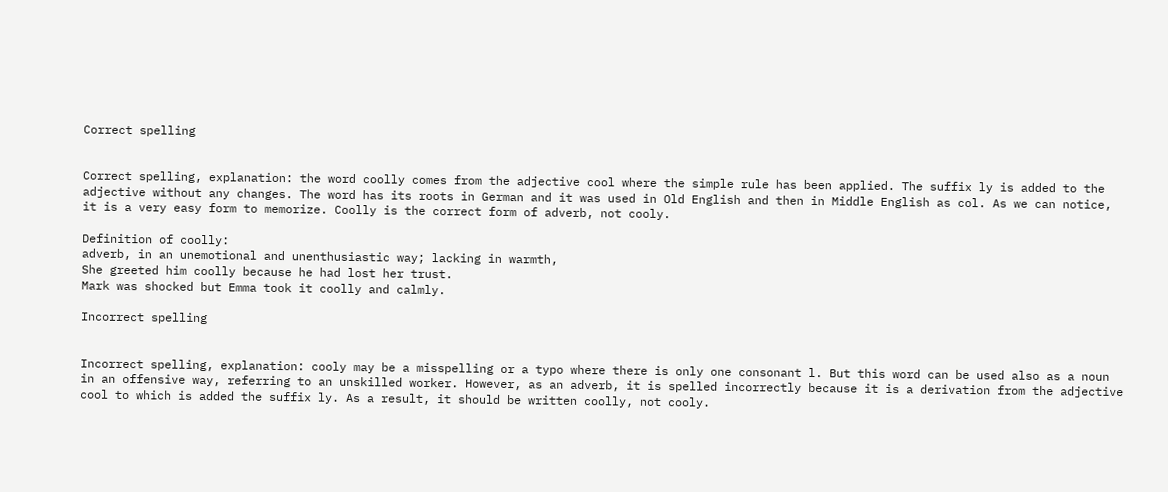Correct spelling


Correct spelling, explanation: the word coolly comes from the adjective cool where the simple rule has been applied. The suffix ly is added to the adjective without any changes. The word has its roots in German and it was used in Old English and then in Middle English as col. As we can notice, it is a very easy form to memorize. Coolly is the correct form of adverb, not cooly.

Definition of coolly:
adverb, in an unemotional and unenthusiastic way; lacking in warmth,
She greeted him coolly because he had lost her trust.
Mark was shocked but Emma took it coolly and calmly.

Incorrect spelling


Incorrect spelling, explanation: cooly may be a misspelling or a typo where there is only one consonant l. But this word can be used also as a noun in an offensive way, referring to an unskilled worker. However, as an adverb, it is spelled incorrectly because it is a derivation from the adjective cool to which is added the suffix ly. As a result, it should be written coolly, not cooly.